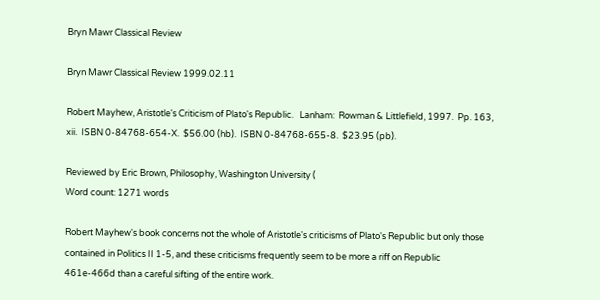Bryn Mawr Classical Review

Bryn Mawr Classical Review 1999.02.11

Robert Mayhew, Aristotle's Criticism of Plato's Republic.   Lanham:  Rowman & Littlefield, 1997.  Pp. 163, xii.  ISBN 0-84768-654-X.  $56.00 (hb).  ISBN 0-84768-655-8.  $23.95 (pb).

Reviewed by Eric Brown, Philosophy, Washington University (
Word count: 1271 words

Robert Mayhew's book concerns not the whole of Aristotle's criticisms of Plato's Republic but only those contained in Politics II 1-5, and these criticisms frequently seem to be more a riff on Republic 461e-466d than a careful sifting of the entire work.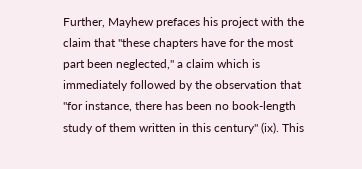Further, Mayhew prefaces his project with the claim that "these chapters have for the most part been neglected," a claim which is immediately followed by the observation that "for instance, there has been no book-length study of them written in this century" (ix). This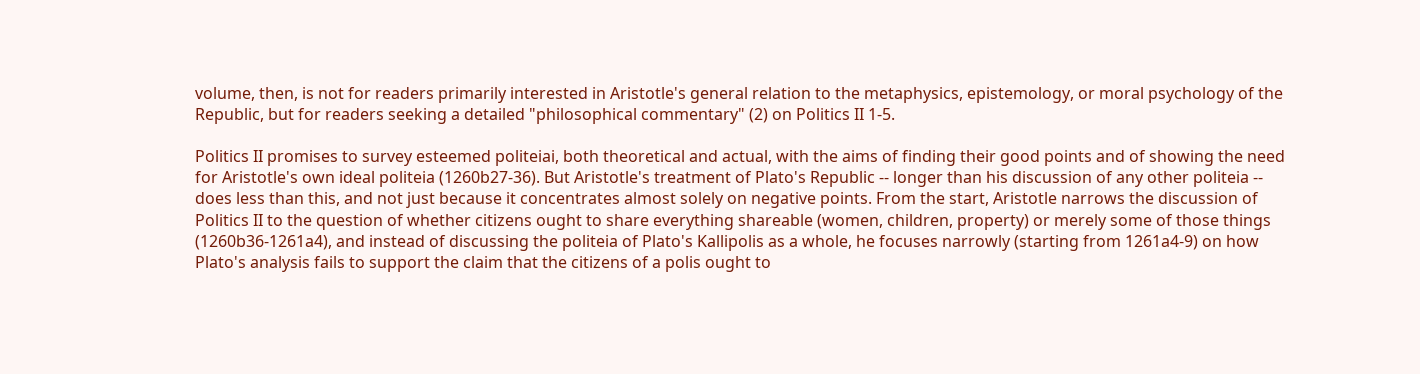volume, then, is not for readers primarily interested in Aristotle's general relation to the metaphysics, epistemology, or moral psychology of the Republic, but for readers seeking a detailed "philosophical commentary" (2) on Politics II 1-5.

Politics II promises to survey esteemed politeiai, both theoretical and actual, with the aims of finding their good points and of showing the need for Aristotle's own ideal politeia (1260b27-36). But Aristotle's treatment of Plato's Republic -- longer than his discussion of any other politeia -- does less than this, and not just because it concentrates almost solely on negative points. From the start, Aristotle narrows the discussion of Politics II to the question of whether citizens ought to share everything shareable (women, children, property) or merely some of those things (1260b36-1261a4), and instead of discussing the politeia of Plato's Kallipolis as a whole, he focuses narrowly (starting from 1261a4-9) on how Plato's analysis fails to support the claim that the citizens of a polis ought to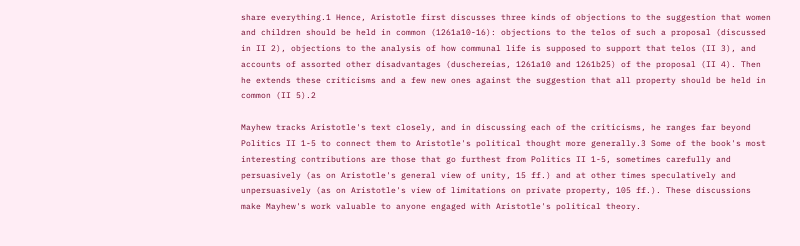share everything.1 Hence, Aristotle first discusses three kinds of objections to the suggestion that women and children should be held in common (1261a10-16): objections to the telos of such a proposal (discussed in II 2), objections to the analysis of how communal life is supposed to support that telos (II 3), and accounts of assorted other disadvantages (duschereias, 1261a10 and 1261b25) of the proposal (II 4). Then he extends these criticisms and a few new ones against the suggestion that all property should be held in common (II 5).2

Mayhew tracks Aristotle's text closely, and in discussing each of the criticisms, he ranges far beyond Politics II 1-5 to connect them to Aristotle's political thought more generally.3 Some of the book's most interesting contributions are those that go furthest from Politics II 1-5, sometimes carefully and persuasively (as on Aristotle's general view of unity, 15 ff.) and at other times speculatively and unpersuasively (as on Aristotle's view of limitations on private property, 105 ff.). These discussions make Mayhew's work valuable to anyone engaged with Aristotle's political theory.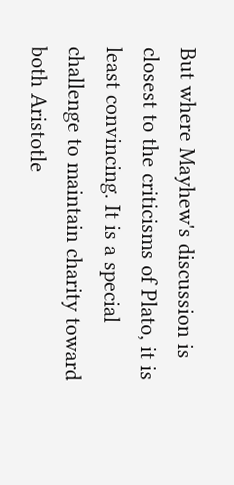But where Mayhew's discussion is closest to the criticisms of Plato, it is least convincing. It is a special challenge to maintain charity toward both Aristotle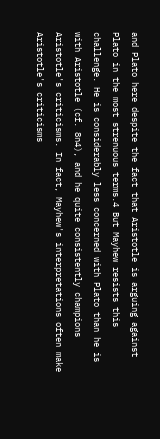and Plato here despite the fact that Aristotle is arguing against Plato in the most strenuous terms.4 But Mayhew resists this challenge. He is considerably less concerned with Plato than he is with Aristotle (cf. 8n4), and he quite consistently champions Aristotle's criticisms. In fact, Mayhew's interpretations often make Aristotle's criticisms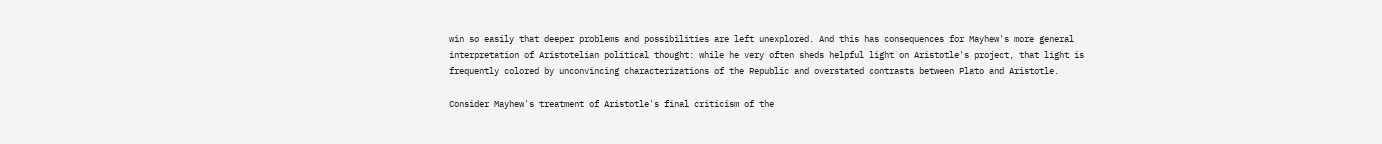win so easily that deeper problems and possibilities are left unexplored. And this has consequences for Mayhew's more general interpretation of Aristotelian political thought: while he very often sheds helpful light on Aristotle's project, that light is frequently colored by unconvincing characterizations of the Republic and overstated contrasts between Plato and Aristotle.

Consider Mayhew's treatment of Aristotle's final criticism of the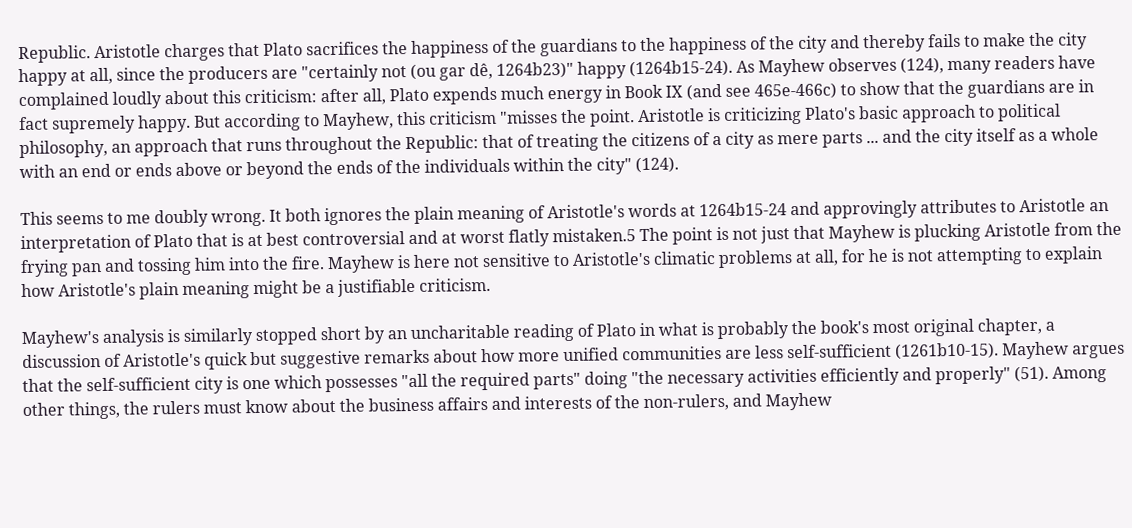Republic. Aristotle charges that Plato sacrifices the happiness of the guardians to the happiness of the city and thereby fails to make the city happy at all, since the producers are "certainly not (ou gar dê, 1264b23)" happy (1264b15-24). As Mayhew observes (124), many readers have complained loudly about this criticism: after all, Plato expends much energy in Book IX (and see 465e-466c) to show that the guardians are in fact supremely happy. But according to Mayhew, this criticism "misses the point. Aristotle is criticizing Plato's basic approach to political philosophy, an approach that runs throughout the Republic: that of treating the citizens of a city as mere parts ... and the city itself as a whole with an end or ends above or beyond the ends of the individuals within the city" (124).

This seems to me doubly wrong. It both ignores the plain meaning of Aristotle's words at 1264b15-24 and approvingly attributes to Aristotle an interpretation of Plato that is at best controversial and at worst flatly mistaken.5 The point is not just that Mayhew is plucking Aristotle from the frying pan and tossing him into the fire. Mayhew is here not sensitive to Aristotle's climatic problems at all, for he is not attempting to explain how Aristotle's plain meaning might be a justifiable criticism.

Mayhew's analysis is similarly stopped short by an uncharitable reading of Plato in what is probably the book's most original chapter, a discussion of Aristotle's quick but suggestive remarks about how more unified communities are less self-sufficient (1261b10-15). Mayhew argues that the self-sufficient city is one which possesses "all the required parts" doing "the necessary activities efficiently and properly" (51). Among other things, the rulers must know about the business affairs and interests of the non-rulers, and Mayhew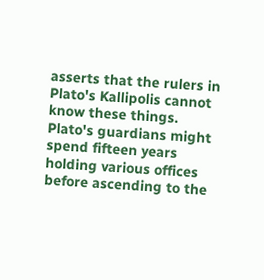asserts that the rulers in Plato's Kallipolis cannot know these things. Plato's guardians might spend fifteen years holding various offices before ascending to the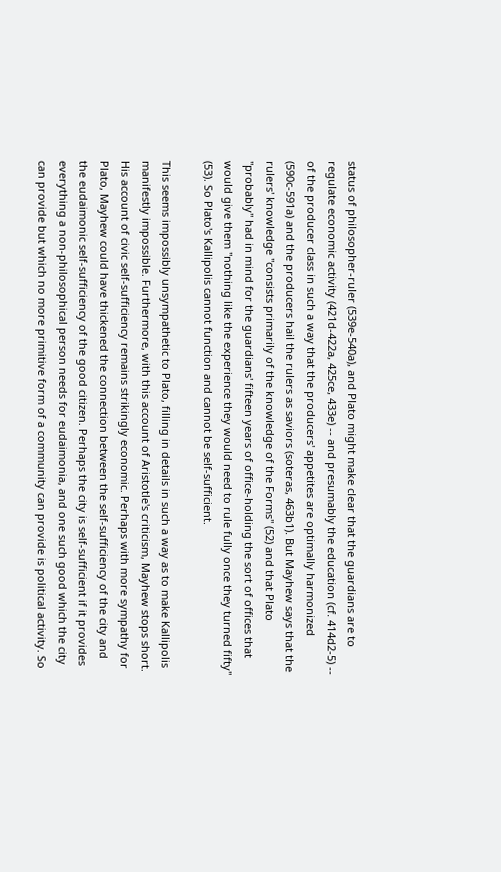status of philosopher-ruler (539e-540a), and Plato might make clear that the guardians are to regulate economic activity (421d-422a, 425ce, 433e) -- and presumably the education (cf. 414d2-5) -- of the producer class in such a way that the producers' appetites are optimally harmonized (590c-591a) and the producers hail the rulers as saviors (soteras, 463b1). But Mayhew says that the rulers' knowledge "consists primarily of the knowledge of the Forms" (52) and that Plato "probably" had in mind for the guardians' fifteen years of office-holding the sort of offices that would give them "nothing like the experience they would need to rule fully once they turned fifty" (53). So Plato's Kallipolis cannot function and cannot be self-sufficient.

This seems impossibly unsympathetic to Plato, filling in details in such a way as to make Kallipolis manifestly impossible. Furthermore, with this account of Aristotle's criticism, Mayhew stops short. His account of civic self-sufficiency remains strikingly economic. Perhaps with more sympathy for Plato, Mayhew could have thickened the connection between the self-sufficiency of the city and the eudaimonic self-sufficiency of the good citizen. Perhaps the city is self-sufficient if it provides everything a non-philosophical person needs for eudaimonia, and one such good which the city can provide but which no more primitive form of a community can provide is political activity. So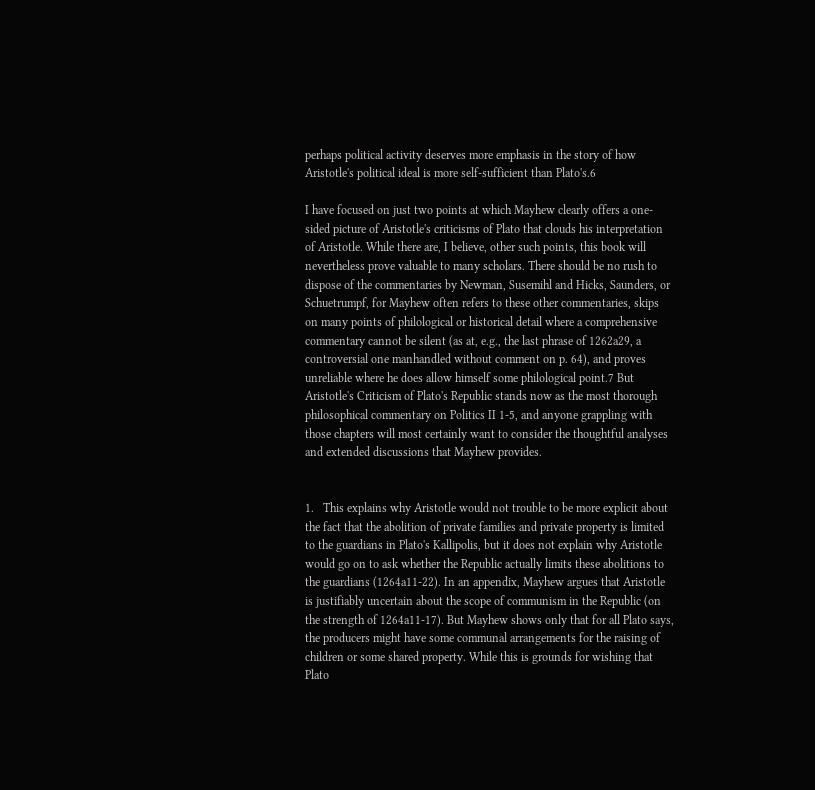perhaps political activity deserves more emphasis in the story of how Aristotle's political ideal is more self-sufficient than Plato's.6

I have focused on just two points at which Mayhew clearly offers a one-sided picture of Aristotle's criticisms of Plato that clouds his interpretation of Aristotle. While there are, I believe, other such points, this book will nevertheless prove valuable to many scholars. There should be no rush to dispose of the commentaries by Newman, Susemihl and Hicks, Saunders, or Schuetrumpf, for Mayhew often refers to these other commentaries, skips on many points of philological or historical detail where a comprehensive commentary cannot be silent (as at, e.g., the last phrase of 1262a29, a controversial one manhandled without comment on p. 64), and proves unreliable where he does allow himself some philological point.7 But Aristotle's Criticism of Plato's Republic stands now as the most thorough philosophical commentary on Politics II 1-5, and anyone grappling with those chapters will most certainly want to consider the thoughtful analyses and extended discussions that Mayhew provides.


1.   This explains why Aristotle would not trouble to be more explicit about the fact that the abolition of private families and private property is limited to the guardians in Plato's Kallipolis, but it does not explain why Aristotle would go on to ask whether the Republic actually limits these abolitions to the guardians (1264a11-22). In an appendix, Mayhew argues that Aristotle is justifiably uncertain about the scope of communism in the Republic (on the strength of 1264a11-17). But Mayhew shows only that for all Plato says, the producers might have some communal arrangements for the raising of children or some shared property. While this is grounds for wishing that Plato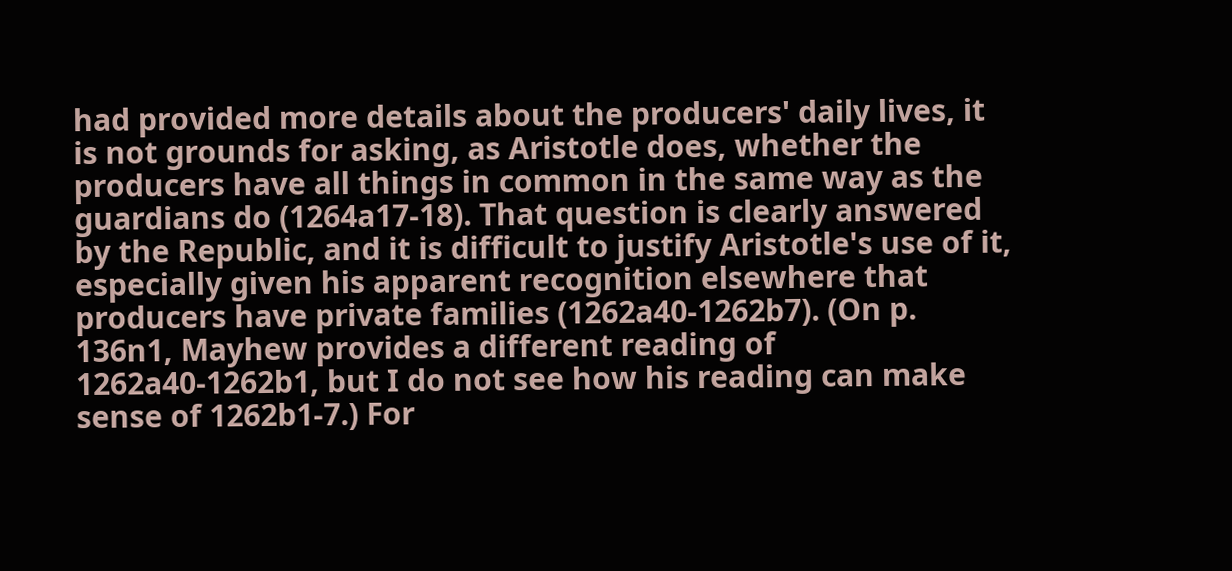had provided more details about the producers' daily lives, it is not grounds for asking, as Aristotle does, whether the producers have all things in common in the same way as the guardians do (1264a17-18). That question is clearly answered by the Republic, and it is difficult to justify Aristotle's use of it, especially given his apparent recognition elsewhere that producers have private families (1262a40-1262b7). (On p. 136n1, Mayhew provides a different reading of 1262a40-1262b1, but I do not see how his reading can make sense of 1262b1-7.) For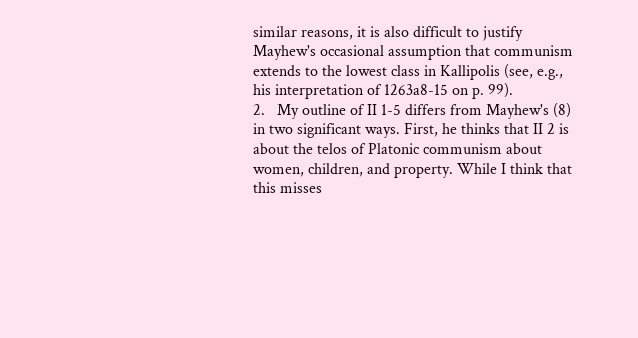similar reasons, it is also difficult to justify Mayhew's occasional assumption that communism extends to the lowest class in Kallipolis (see, e.g., his interpretation of 1263a8-15 on p. 99).
2.   My outline of II 1-5 differs from Mayhew's (8) in two significant ways. First, he thinks that II 2 is about the telos of Platonic communism about women, children, and property. While I think that this misses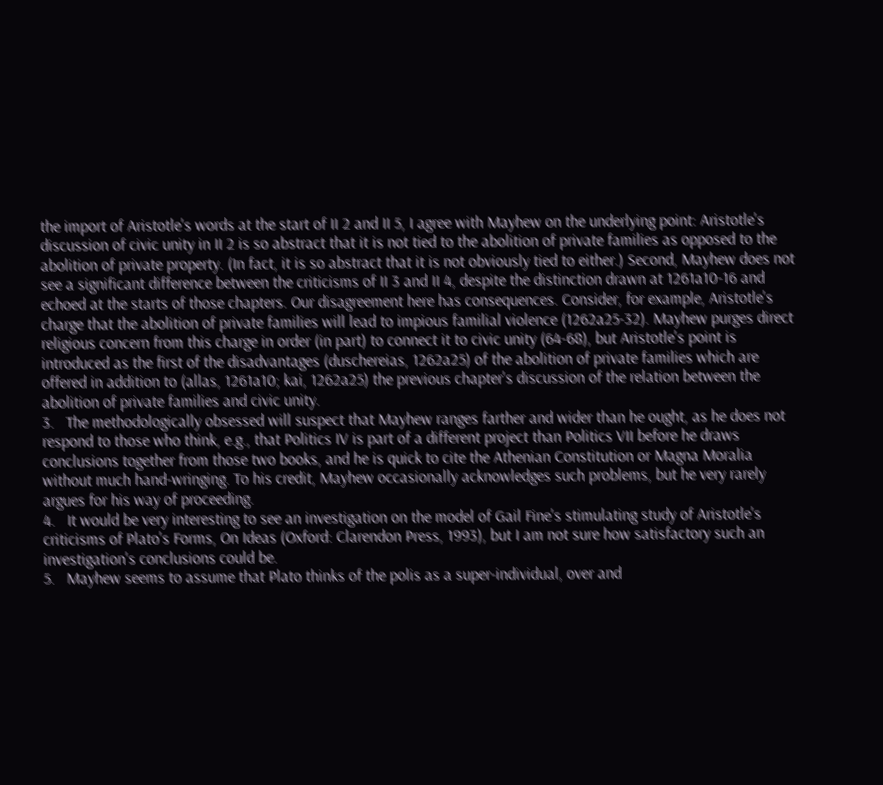the import of Aristotle's words at the start of II 2 and II 5, I agree with Mayhew on the underlying point: Aristotle's discussion of civic unity in II 2 is so abstract that it is not tied to the abolition of private families as opposed to the abolition of private property. (In fact, it is so abstract that it is not obviously tied to either.) Second, Mayhew does not see a significant difference between the criticisms of II 3 and II 4, despite the distinction drawn at 1261a10-16 and echoed at the starts of those chapters. Our disagreement here has consequences. Consider, for example, Aristotle's charge that the abolition of private families will lead to impious familial violence (1262a25-32). Mayhew purges direct religious concern from this charge in order (in part) to connect it to civic unity (64-68), but Aristotle's point is introduced as the first of the disadvantages (duschereias, 1262a25) of the abolition of private families which are offered in addition to (allas, 1261a10; kai, 1262a25) the previous chapter's discussion of the relation between the abolition of private families and civic unity.
3.   The methodologically obsessed will suspect that Mayhew ranges farther and wider than he ought, as he does not respond to those who think, e.g., that Politics IV is part of a different project than Politics VII before he draws conclusions together from those two books, and he is quick to cite the Athenian Constitution or Magna Moralia without much hand-wringing. To his credit, Mayhew occasionally acknowledges such problems, but he very rarely argues for his way of proceeding.
4.   It would be very interesting to see an investigation on the model of Gail Fine's stimulating study of Aristotle's criticisms of Plato's Forms, On Ideas (Oxford: Clarendon Press, 1993), but I am not sure how satisfactory such an investigation's conclusions could be.
5.   Mayhew seems to assume that Plato thinks of the polis as a super-individual, over and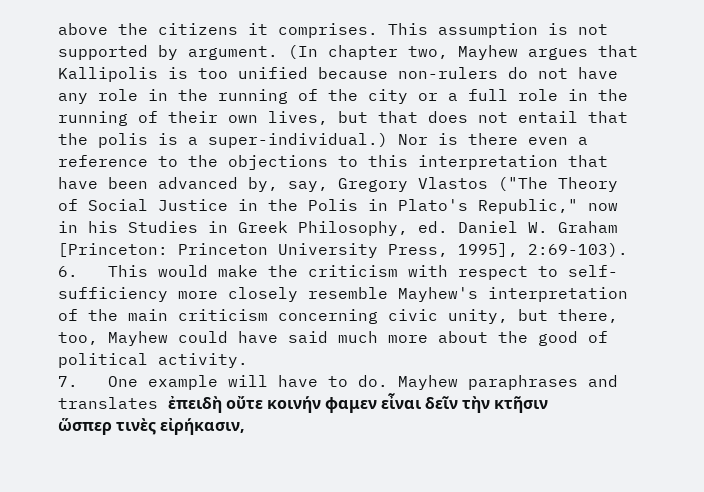above the citizens it comprises. This assumption is not supported by argument. (In chapter two, Mayhew argues that Kallipolis is too unified because non-rulers do not have any role in the running of the city or a full role in the running of their own lives, but that does not entail that the polis is a super-individual.) Nor is there even a reference to the objections to this interpretation that have been advanced by, say, Gregory Vlastos ("The Theory of Social Justice in the Polis in Plato's Republic," now in his Studies in Greek Philosophy, ed. Daniel W. Graham [Princeton: Princeton University Press, 1995], 2:69-103).
6.   This would make the criticism with respect to self-sufficiency more closely resemble Mayhew's interpretation of the main criticism concerning civic unity, but there, too, Mayhew could have said much more about the good of political activity.
7.   One example will have to do. Mayhew paraphrases and translates ἐπειδὴ οὔτε κοινήν φαμεν εἶναι δεῖν τὴν κτῆσιν ὥσπερ τινὲς εἰρήκασιν,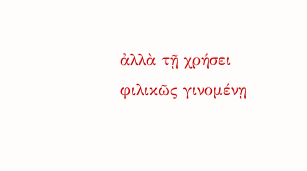ἀλλὰ τῇ χρήσει φιλικῶς γινομένῃ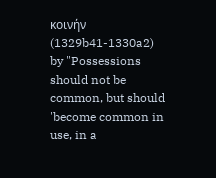κοινήν (1329b41-1330a2) by "Possessions should not be common, but should 'become common in use, in a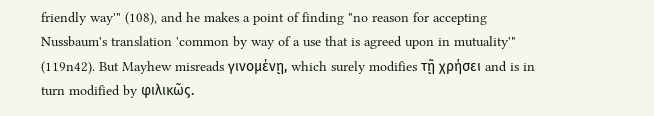friendly way'" (108), and he makes a point of finding "no reason for accepting Nussbaum's translation 'common by way of a use that is agreed upon in mutuality'" (119n42). But Mayhew misreads γινομένῃ, which surely modifies τῇ χρήσει and is in turn modified by φιλικῶς.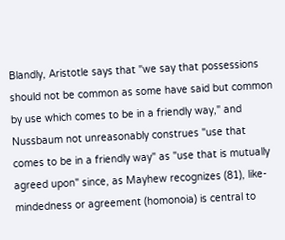Blandly, Aristotle says that "we say that possessions should not be common as some have said but common by use which comes to be in a friendly way," and Nussbaum not unreasonably construes "use that comes to be in a friendly way" as "use that is mutually agreed upon" since, as Mayhew recognizes (81), like-mindedness or agreement (homonoia) is central to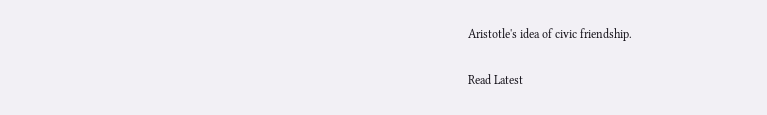Aristotle's idea of civic friendship.

Read Latest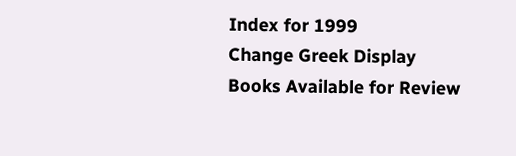Index for 1999
Change Greek Display
Books Available for Review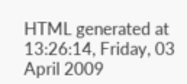HTML generated at 13:26:14, Friday, 03 April 2009